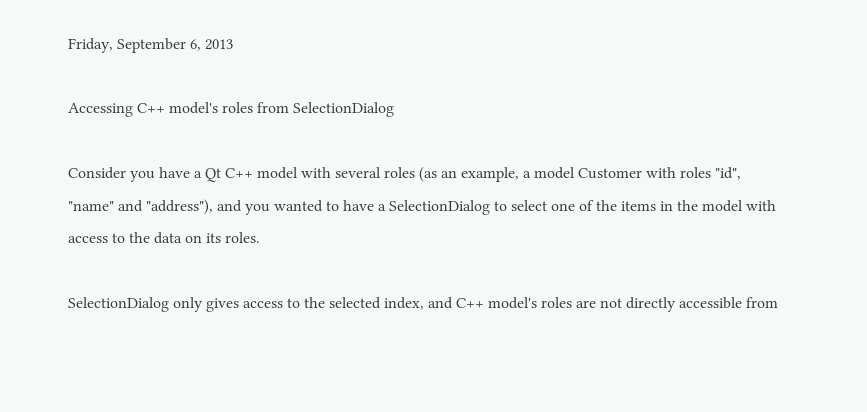Friday, September 6, 2013

Accessing C++ model's roles from SelectionDialog

Consider you have a Qt C++ model with several roles (as an example, a model Customer with roles "id", "name" and "address"), and you wanted to have a SelectionDialog to select one of the items in the model with access to the data on its roles.

SelectionDialog only gives access to the selected index, and C++ model's roles are not directly accessible from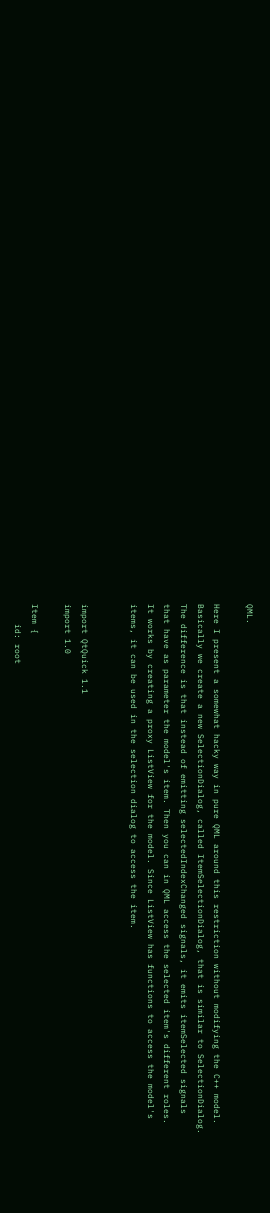QML.

Here I present a somewhat hacky way in pure QML around this restriction without modifying the C++ model. Basically we create a new SelectionDialog, called ItemSelectionDialog, that is similar to SelectionDialog. The difference is that instead of emitting selectedIndexChanged signals, it emits itemSelected signals that have as parameter the model's item. Then you can in QML access the selected item's different roles. It works by creating a proxy ListView for the model. Since ListView has functions to access the model's items, it can be used in the selection dialog to access the item.


import QtQuick 1.1
import 1.0

Item {
    id: root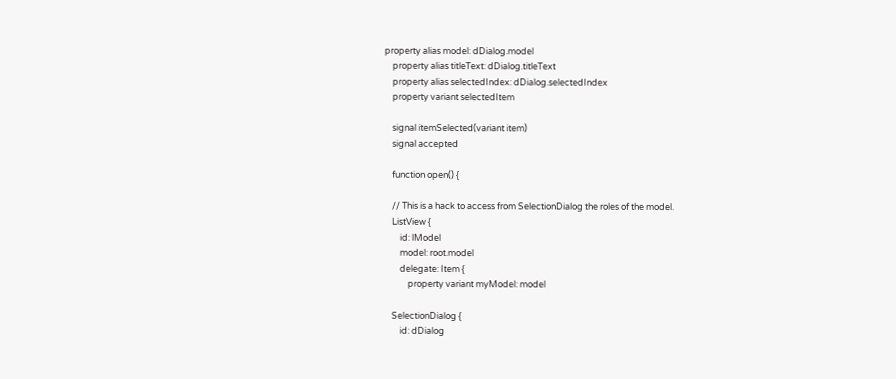property alias model: dDialog.model
    property alias titleText: dDialog.titleText
    property alias selectedIndex: dDialog.selectedIndex
    property variant selectedItem

    signal itemSelected(variant item)
    signal accepted

    function open() {

    // This is a hack to access from SelectionDialog the roles of the model.
    ListView {
        id: lModel
        model: root.model
        delegate: Item {
            property variant myModel: model

    SelectionDialog {
        id: dDialog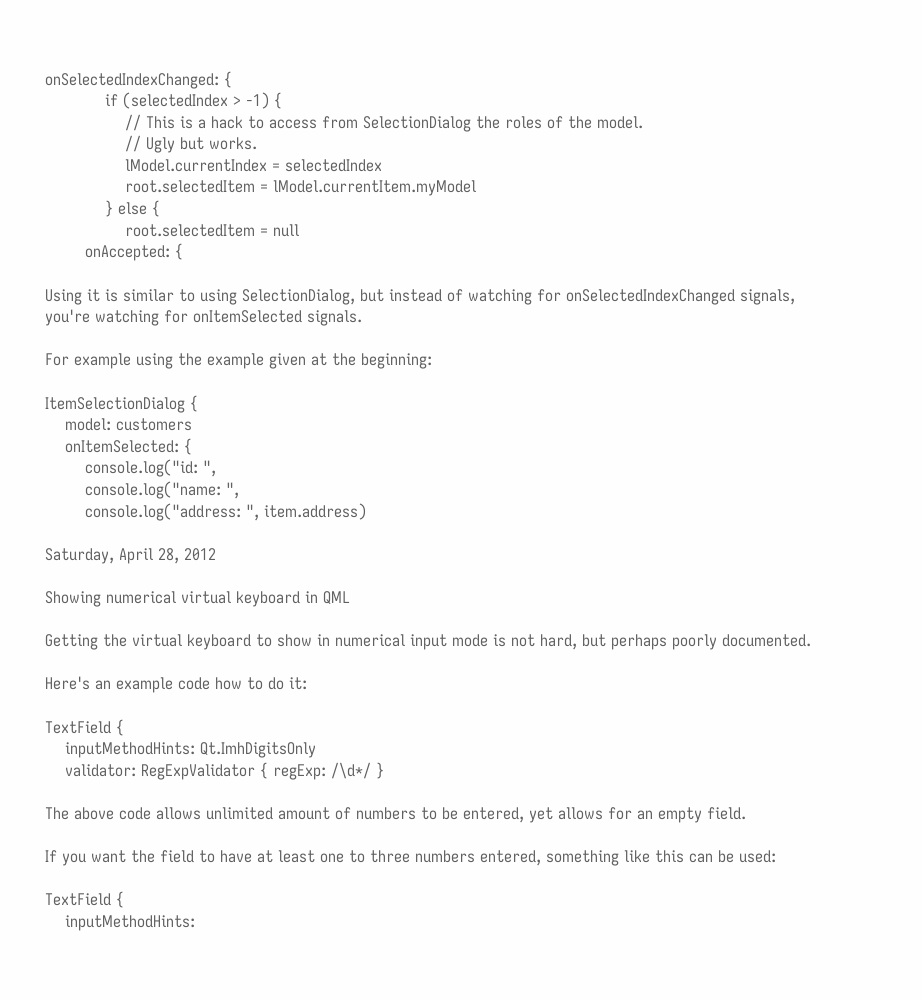onSelectedIndexChanged: {
            if (selectedIndex > -1) {
                // This is a hack to access from SelectionDialog the roles of the model.
                // Ugly but works.
                lModel.currentIndex = selectedIndex
                root.selectedItem = lModel.currentItem.myModel
            } else {
                root.selectedItem = null
        onAccepted: {

Using it is similar to using SelectionDialog, but instead of watching for onSelectedIndexChanged signals, you're watching for onItemSelected signals.

For example using the example given at the beginning:

ItemSelectionDialog {
    model: customers
    onItemSelected: {
        console.log("id: ",
        console.log("name: ",
        console.log("address: ", item.address)

Saturday, April 28, 2012

Showing numerical virtual keyboard in QML

Getting the virtual keyboard to show in numerical input mode is not hard, but perhaps poorly documented.

Here's an example code how to do it:

TextField {
    inputMethodHints: Qt.ImhDigitsOnly
    validator: RegExpValidator { regExp: /\d*/ }

The above code allows unlimited amount of numbers to be entered, yet allows for an empty field.

If you want the field to have at least one to three numbers entered, something like this can be used:

TextField {
    inputMethodHints: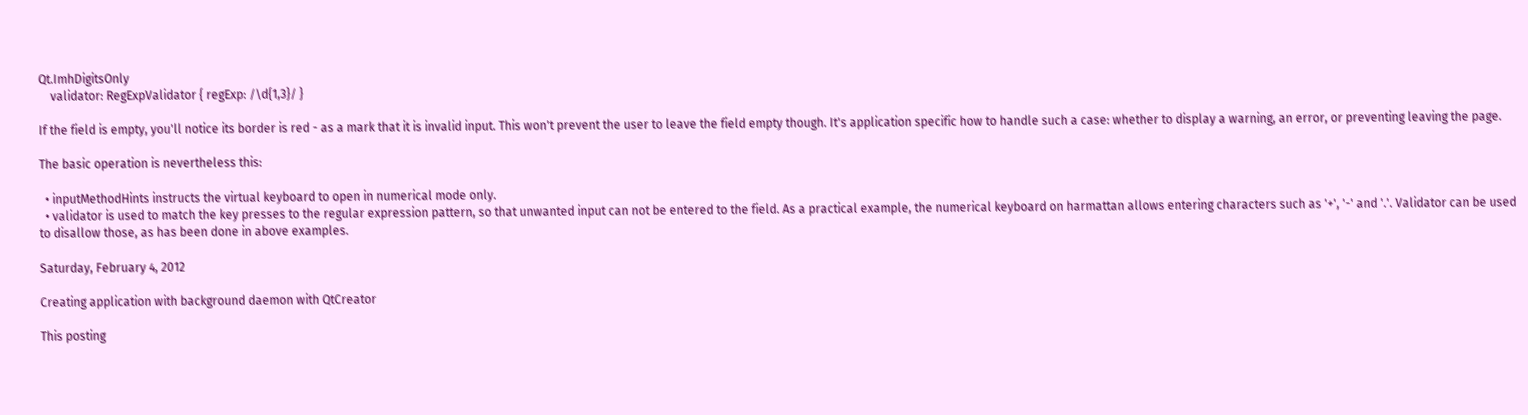Qt.ImhDigitsOnly
    validator: RegExpValidator { regExp: /\d{1,3}/ }

If the field is empty, you'll notice its border is red - as a mark that it is invalid input. This won't prevent the user to leave the field empty though. It's application specific how to handle such a case: whether to display a warning, an error, or preventing leaving the page.

The basic operation is nevertheless this:

  • inputMethodHints instructs the virtual keyboard to open in numerical mode only.
  • validator is used to match the key presses to the regular expression pattern, so that unwanted input can not be entered to the field. As a practical example, the numerical keyboard on harmattan allows entering characters such as '+', '-' and '.'. Validator can be used to disallow those, as has been done in above examples.

Saturday, February 4, 2012

Creating application with background daemon with QtCreator

This posting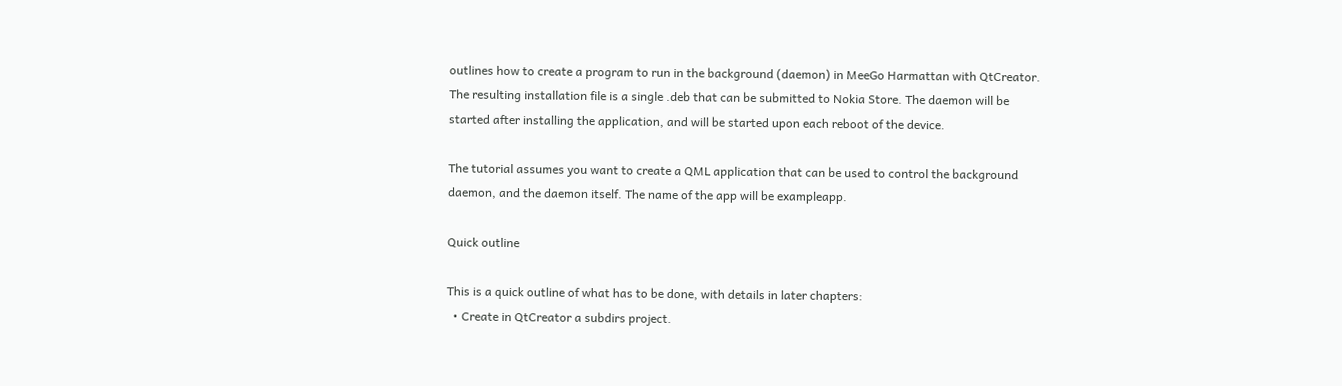outlines how to create a program to run in the background (daemon) in MeeGo Harmattan with QtCreator. The resulting installation file is a single .deb that can be submitted to Nokia Store. The daemon will be started after installing the application, and will be started upon each reboot of the device.

The tutorial assumes you want to create a QML application that can be used to control the background daemon, and the daemon itself. The name of the app will be exampleapp.

Quick outline

This is a quick outline of what has to be done, with details in later chapters:
  • Create in QtCreator a subdirs project.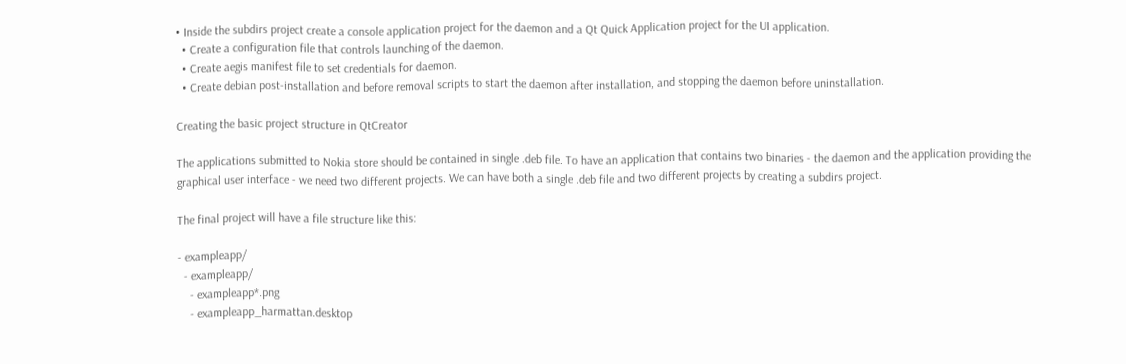• Inside the subdirs project create a console application project for the daemon and a Qt Quick Application project for the UI application.
  • Create a configuration file that controls launching of the daemon.
  • Create aegis manifest file to set credentials for daemon.
  • Create debian post-installation and before removal scripts to start the daemon after installation, and stopping the daemon before uninstallation.

Creating the basic project structure in QtCreator

The applications submitted to Nokia store should be contained in single .deb file. To have an application that contains two binaries - the daemon and the application providing the graphical user interface - we need two different projects. We can have both a single .deb file and two different projects by creating a subdirs project.

The final project will have a file structure like this:

- exampleapp/
  - exampleapp/
    - exampleapp*.png
    - exampleapp_harmattan.desktop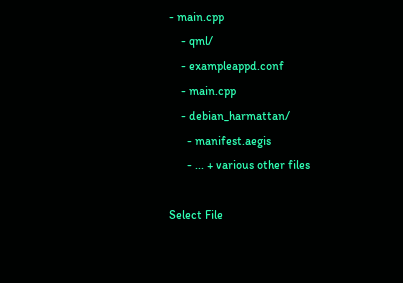- main.cpp
    - qml/
    - exampleappd.conf
    - main.cpp
    - debian_harmattan/
      - manifest.aegis
      - ... + various other files

Select File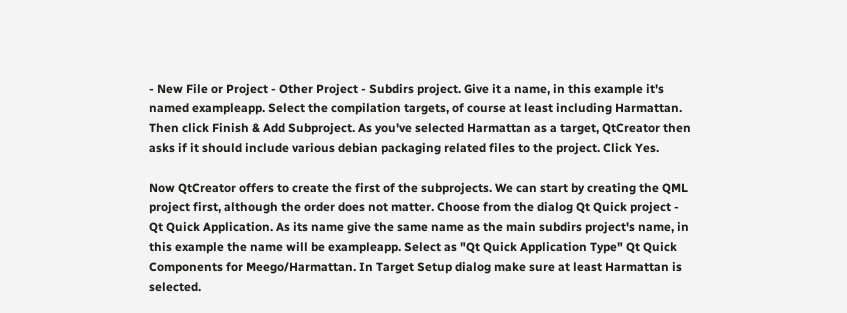- New File or Project - Other Project - Subdirs project. Give it a name, in this example it's named exampleapp. Select the compilation targets, of course at least including Harmattan. Then click Finish & Add Subproject. As you've selected Harmattan as a target, QtCreator then asks if it should include various debian packaging related files to the project. Click Yes.

Now QtCreator offers to create the first of the subprojects. We can start by creating the QML project first, although the order does not matter. Choose from the dialog Qt Quick project - Qt Quick Application. As its name give the same name as the main subdirs project's name, in this example the name will be exampleapp. Select as "Qt Quick Application Type" Qt Quick Components for Meego/Harmattan. In Target Setup dialog make sure at least Harmattan is selected.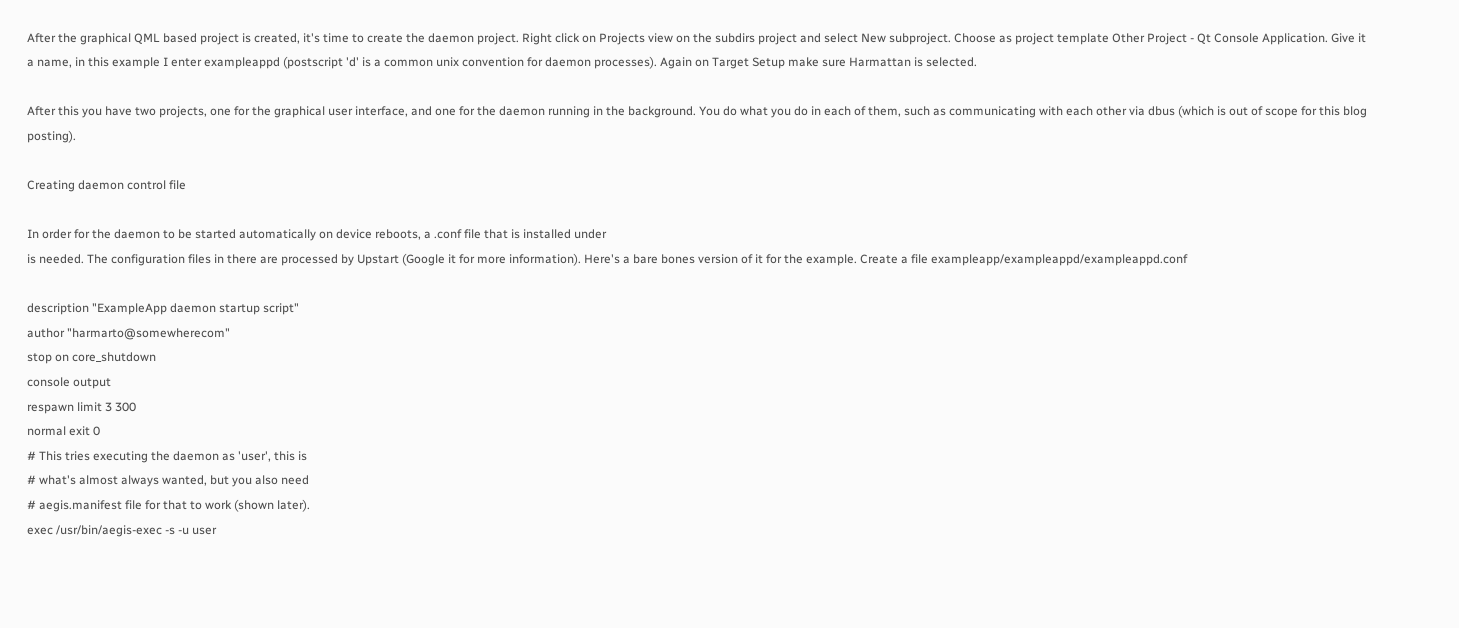After the graphical QML based project is created, it's time to create the daemon project. Right click on Projects view on the subdirs project and select New subproject. Choose as project template Other Project - Qt Console Application. Give it a name, in this example I enter exampleappd (postscript 'd' is a common unix convention for daemon processes). Again on Target Setup make sure Harmattan is selected.

After this you have two projects, one for the graphical user interface, and one for the daemon running in the background. You do what you do in each of them, such as communicating with each other via dbus (which is out of scope for this blog posting).

Creating daemon control file

In order for the daemon to be started automatically on device reboots, a .conf file that is installed under
is needed. The configuration files in there are processed by Upstart (Google it for more information). Here's a bare bones version of it for the example. Create a file exampleapp/exampleappd/exampleappd.conf

description "ExampleApp daemon startup script"
author "harmarto@somewherecom"
stop on core_shutdown
console output
respawn limit 3 300
normal exit 0
# This tries executing the daemon as 'user', this is
# what's almost always wanted, but you also need
# aegis.manifest file for that to work (shown later).
exec /usr/bin/aegis-exec -s -u user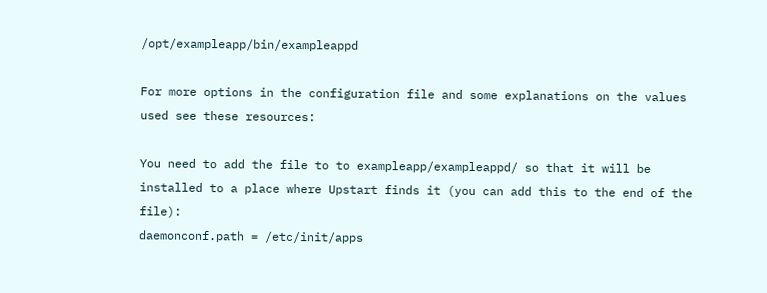/opt/exampleapp/bin/exampleappd

For more options in the configuration file and some explanations on the values used see these resources:

You need to add the file to to exampleapp/exampleappd/ so that it will be installed to a place where Upstart finds it (you can add this to the end of the file):
daemonconf.path = /etc/init/apps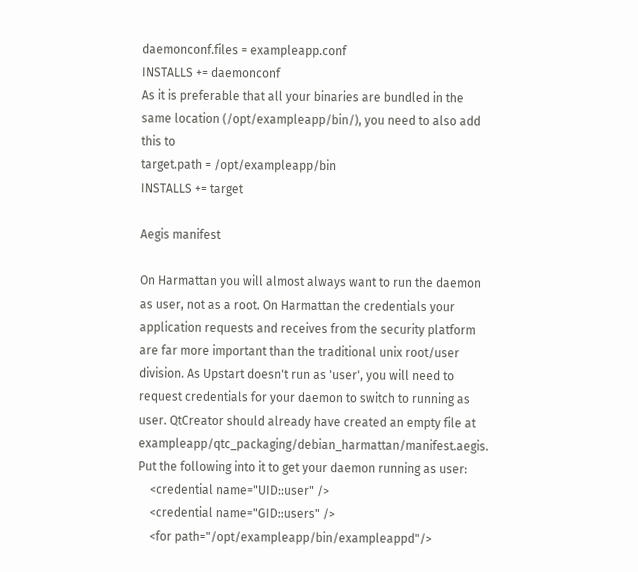daemonconf.files = exampleapp.conf
INSTALLS += daemonconf
As it is preferable that all your binaries are bundled in the same location (/opt/exampleapp/bin/), you need to also add this to
target.path = /opt/exampleapp/bin
INSTALLS += target

Aegis manifest

On Harmattan you will almost always want to run the daemon as user, not as a root. On Harmattan the credentials your application requests and receives from the security platform are far more important than the traditional unix root/user division. As Upstart doesn't run as 'user', you will need to request credentials for your daemon to switch to running as user. QtCreator should already have created an empty file at exampleapp/qtc_packaging/debian_harmattan/manifest.aegis. Put the following into it to get your daemon running as user:
    <credential name="UID::user" />
    <credential name="GID::users" />
    <for path="/opt/exampleapp/bin/exampleappd"/>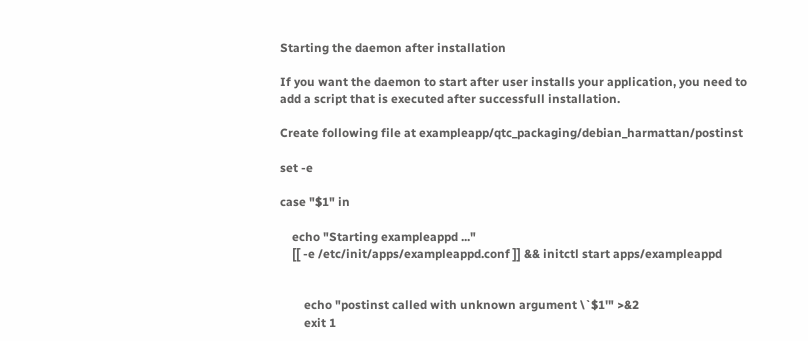Starting the daemon after installation

If you want the daemon to start after user installs your application, you need to add a script that is executed after successfull installation.

Create following file at exampleapp/qtc_packaging/debian_harmattan/postinst

set -e

case "$1" in

    echo "Starting exampleappd ..."
    [[ -e /etc/init/apps/exampleappd.conf ]] && initctl start apps/exampleappd


        echo "postinst called with unknown argument \`$1'" >&2
        exit 1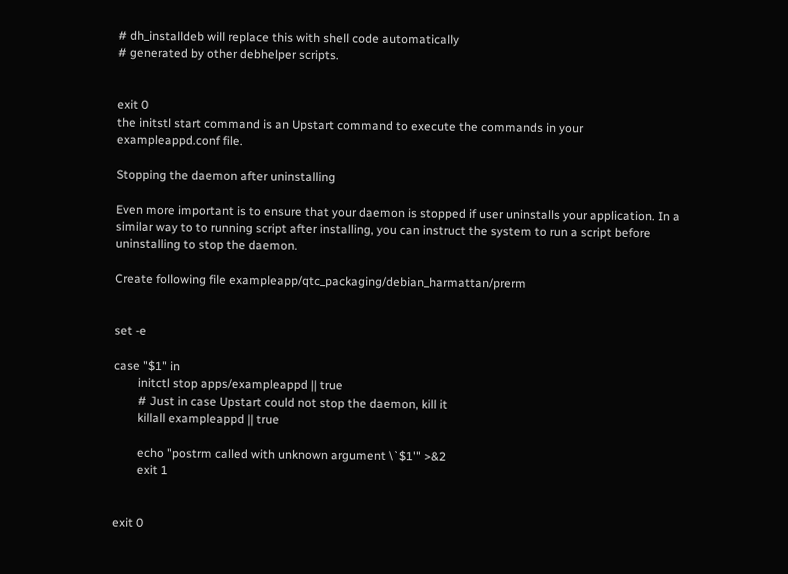# dh_installdeb will replace this with shell code automatically
# generated by other debhelper scripts.


exit 0
the initstl start command is an Upstart command to execute the commands in your exampleappd.conf file.

Stopping the daemon after uninstalling

Even more important is to ensure that your daemon is stopped if user uninstalls your application. In a similar way to to running script after installing, you can instruct the system to run a script before uninstalling to stop the daemon.

Create following file exampleapp/qtc_packaging/debian_harmattan/prerm


set -e

case "$1" in
        initctl stop apps/exampleappd || true
        # Just in case Upstart could not stop the daemon, kill it
        killall exampleappd || true

        echo "postrm called with unknown argument \`$1'" >&2
        exit 1


exit 0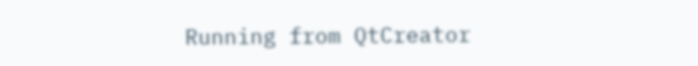Running from QtCreator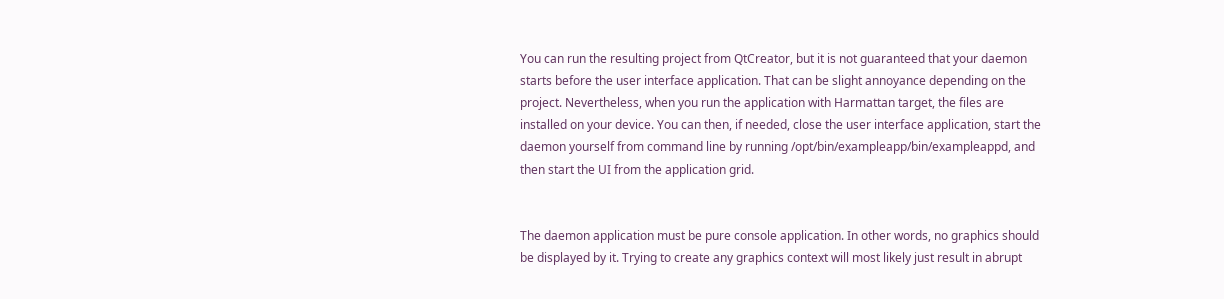You can run the resulting project from QtCreator, but it is not guaranteed that your daemon starts before the user interface application. That can be slight annoyance depending on the project. Nevertheless, when you run the application with Harmattan target, the files are installed on your device. You can then, if needed, close the user interface application, start the daemon yourself from command line by running /opt/bin/exampleapp/bin/exampleappd, and then start the UI from the application grid.


The daemon application must be pure console application. In other words, no graphics should be displayed by it. Trying to create any graphics context will most likely just result in abrupt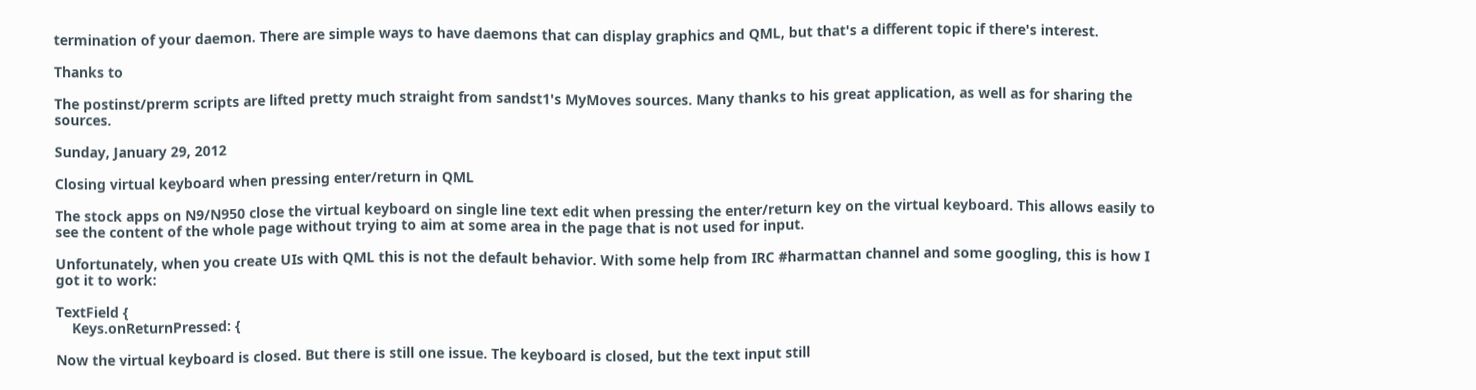termination of your daemon. There are simple ways to have daemons that can display graphics and QML, but that's a different topic if there's interest.

Thanks to

The postinst/prerm scripts are lifted pretty much straight from sandst1's MyMoves sources. Many thanks to his great application, as well as for sharing the sources.

Sunday, January 29, 2012

Closing virtual keyboard when pressing enter/return in QML

The stock apps on N9/N950 close the virtual keyboard on single line text edit when pressing the enter/return key on the virtual keyboard. This allows easily to see the content of the whole page without trying to aim at some area in the page that is not used for input.

Unfortunately, when you create UIs with QML this is not the default behavior. With some help from IRC #harmattan channel and some googling, this is how I got it to work:

TextField {
    Keys.onReturnPressed: {

Now the virtual keyboard is closed. But there is still one issue. The keyboard is closed, but the text input still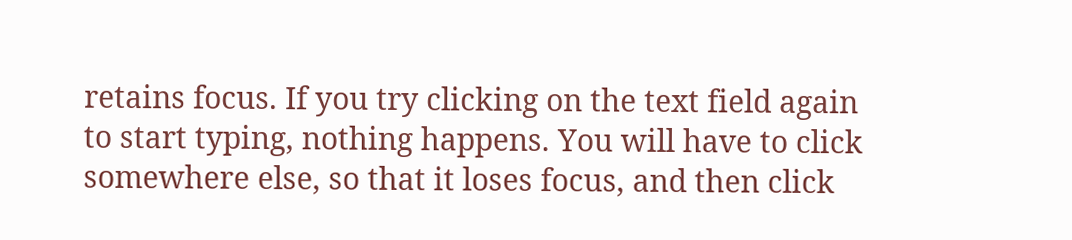retains focus. If you try clicking on the text field again to start typing, nothing happens. You will have to click somewhere else, so that it loses focus, and then click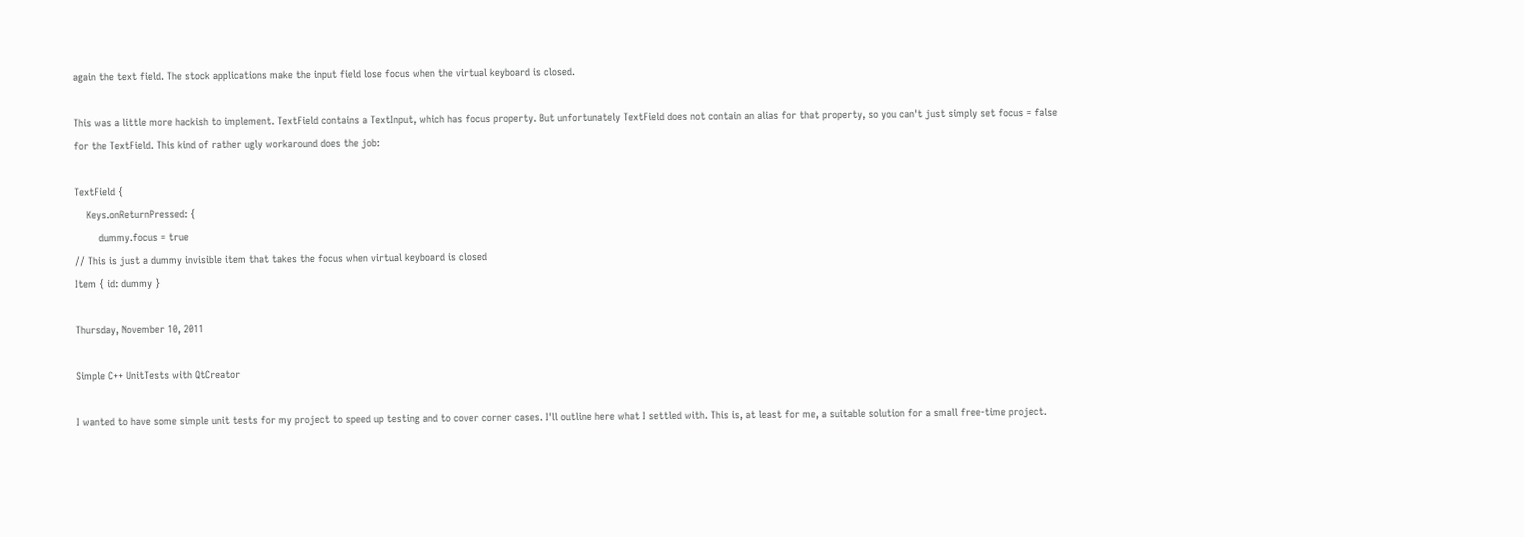again the text field. The stock applications make the input field lose focus when the virtual keyboard is closed.

This was a little more hackish to implement. TextField contains a TextInput, which has focus property. But unfortunately TextField does not contain an alias for that property, so you can't just simply set focus = false for the TextField. This kind of rather ugly workaround does the job:

TextField {
    Keys.onReturnPressed: {
        dummy.focus = true
// This is just a dummy invisible item that takes the focus when virtual keyboard is closed
Item { id: dummy }

Thursday, November 10, 2011

Simple C++ UnitTests with QtCreator

I wanted to have some simple unit tests for my project to speed up testing and to cover corner cases. I'll outline here what I settled with. This is, at least for me, a suitable solution for a small free-time project.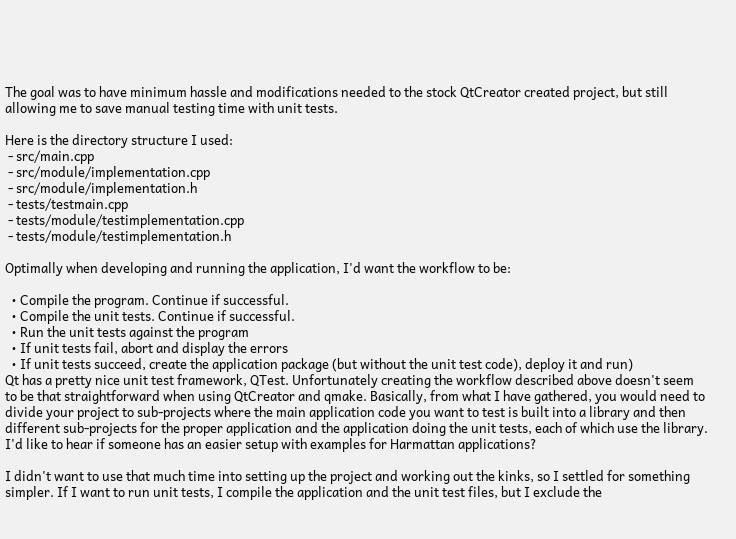The goal was to have minimum hassle and modifications needed to the stock QtCreator created project, but still allowing me to save manual testing time with unit tests.

Here is the directory structure I used:
 - src/main.cpp
 - src/module/implementation.cpp
 - src/module/implementation.h
 - tests/testmain.cpp
 - tests/module/testimplementation.cpp
 - tests/module/testimplementation.h

Optimally when developing and running the application, I'd want the workflow to be:

  • Compile the program. Continue if successful.
  • Compile the unit tests. Continue if successful.
  • Run the unit tests against the program
  • If unit tests fail, abort and display the errors
  • If unit tests succeed, create the application package (but without the unit test code), deploy it and run)
Qt has a pretty nice unit test framework, QTest. Unfortunately creating the workflow described above doesn't seem to be that straightforward when using QtCreator and qmake. Basically, from what I have gathered, you would need to divide your project to sub-projects where the main application code you want to test is built into a library and then different sub-projects for the proper application and the application doing the unit tests, each of which use the library. I'd like to hear if someone has an easier setup with examples for Harmattan applications?

I didn't want to use that much time into setting up the project and working out the kinks, so I settled for something simpler. If I want to run unit tests, I compile the application and the unit test files, but I exclude the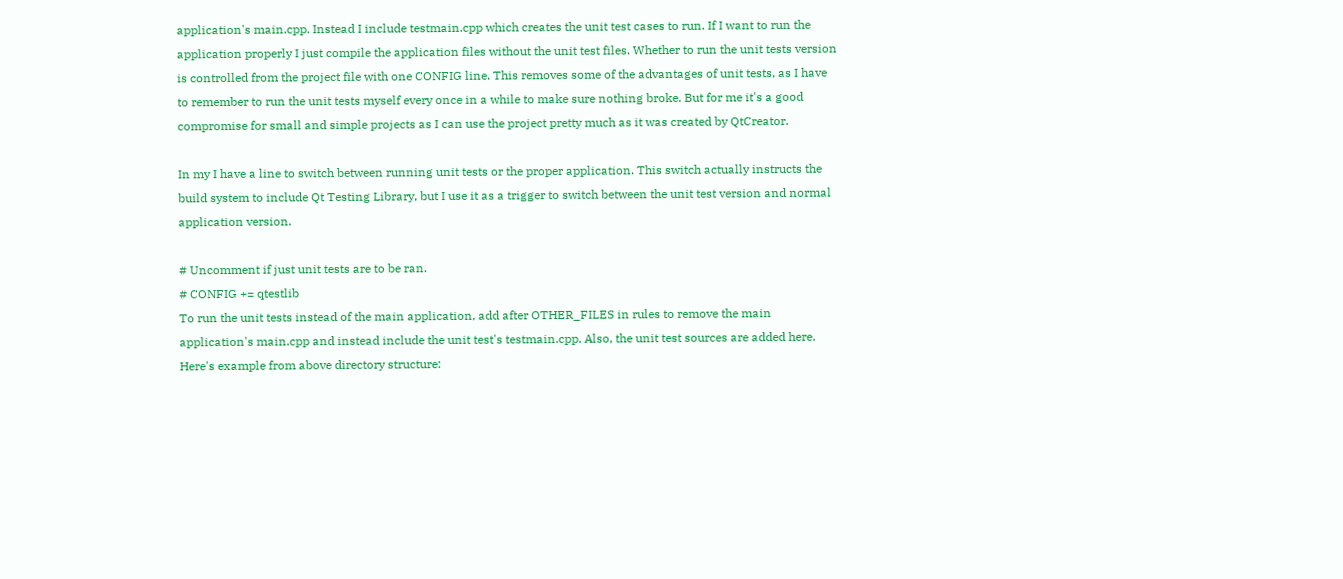application's main.cpp. Instead I include testmain.cpp which creates the unit test cases to run. If I want to run the application properly I just compile the application files without the unit test files. Whether to run the unit tests version is controlled from the project file with one CONFIG line. This removes some of the advantages of unit tests, as I have to remember to run the unit tests myself every once in a while to make sure nothing broke. But for me it's a good compromise for small and simple projects as I can use the project pretty much as it was created by QtCreator.

In my I have a line to switch between running unit tests or the proper application. This switch actually instructs the build system to include Qt Testing Library, but I use it as a trigger to switch between the unit test version and normal application version.

# Uncomment if just unit tests are to be ran.
# CONFIG += qtestlib
To run the unit tests instead of the main application, add after OTHER_FILES in rules to remove the main application's main.cpp and instead include the unit test's testmain.cpp. Also, the unit test sources are added here. Here's example from above directory structure: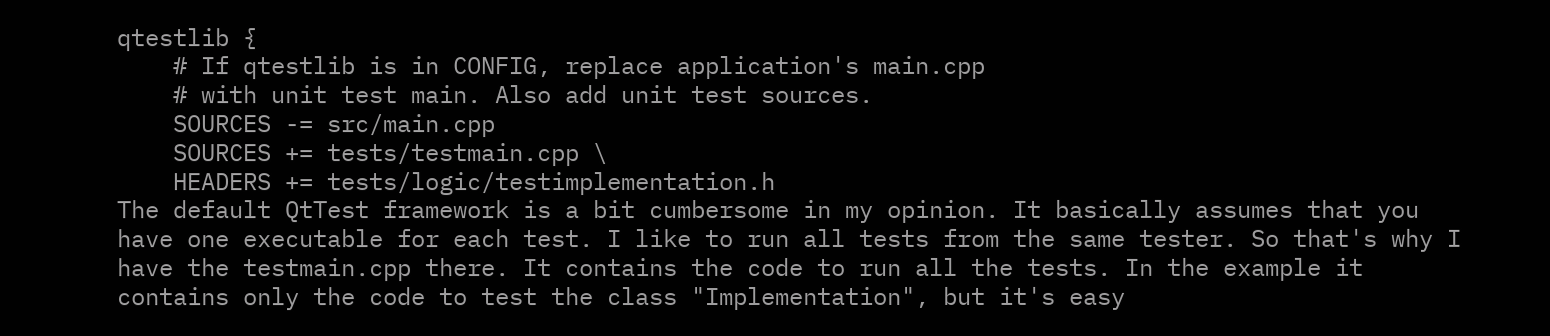qtestlib {
    # If qtestlib is in CONFIG, replace application's main.cpp
    # with unit test main. Also add unit test sources.
    SOURCES -= src/main.cpp
    SOURCES += tests/testmain.cpp \
    HEADERS += tests/logic/testimplementation.h
The default QtTest framework is a bit cumbersome in my opinion. It basically assumes that you have one executable for each test. I like to run all tests from the same tester. So that's why I have the testmain.cpp there. It contains the code to run all the tests. In the example it contains only the code to test the class "Implementation", but it's easy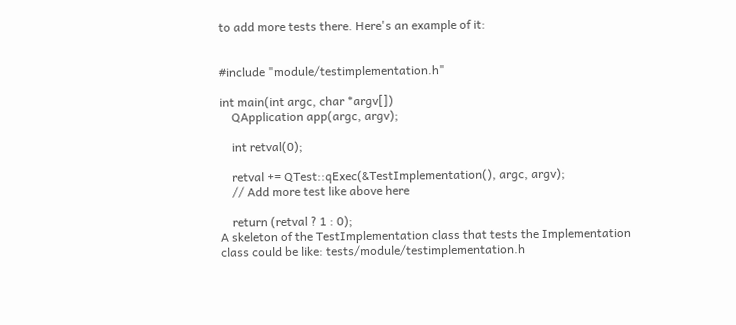to add more tests there. Here's an example of it:


#include "module/testimplementation.h"

int main(int argc, char *argv[])
    QApplication app(argc, argv);

    int retval(0);

    retval += QTest::qExec(&TestImplementation(), argc, argv);
    // Add more test like above here

    return (retval ? 1 : 0);
A skeleton of the TestImplementation class that tests the Implementation class could be like: tests/module/testimplementation.h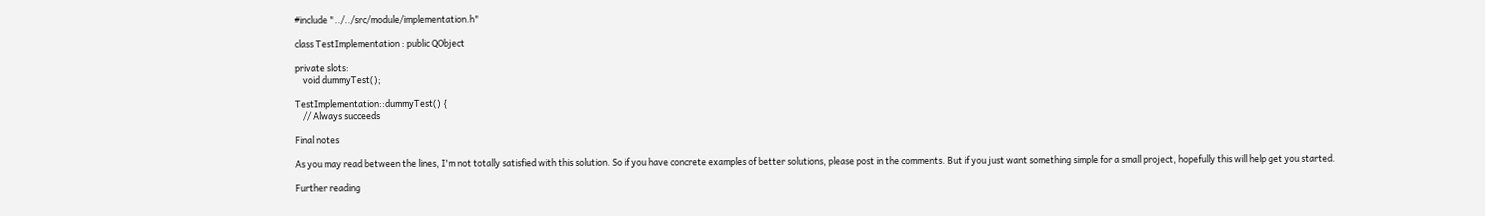#include "../../src/module/implementation.h"

class TestImplementation : public QObject

private slots:
    void dummyTest();

TestImplementation::dummyTest() {
    // Always succeeds

Final notes

As you may read between the lines, I'm not totally satisfied with this solution. So if you have concrete examples of better solutions, please post in the comments. But if you just want something simple for a small project, hopefully this will help get you started.

Further reading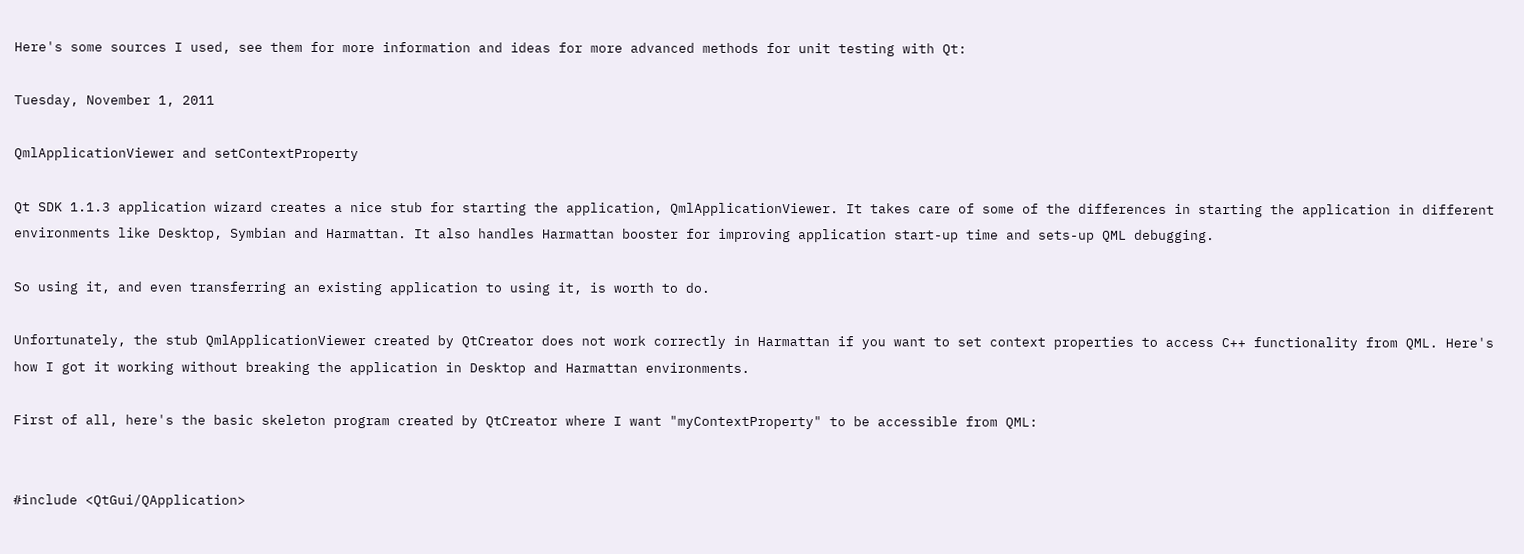Here's some sources I used, see them for more information and ideas for more advanced methods for unit testing with Qt:

Tuesday, November 1, 2011

QmlApplicationViewer and setContextProperty

Qt SDK 1.1.3 application wizard creates a nice stub for starting the application, QmlApplicationViewer. It takes care of some of the differences in starting the application in different environments like Desktop, Symbian and Harmattan. It also handles Harmattan booster for improving application start-up time and sets-up QML debugging.

So using it, and even transferring an existing application to using it, is worth to do.

Unfortunately, the stub QmlApplicationViewer created by QtCreator does not work correctly in Harmattan if you want to set context properties to access C++ functionality from QML. Here's how I got it working without breaking the application in Desktop and Harmattan environments.

First of all, here's the basic skeleton program created by QtCreator where I want "myContextProperty" to be accessible from QML:


#include <QtGui/QApplication>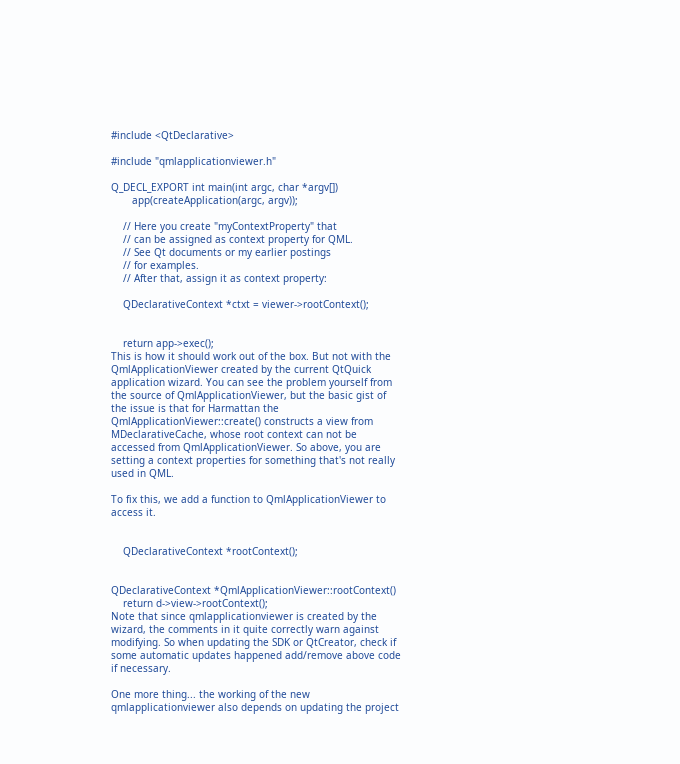#include <QtDeclarative>

#include "qmlapplicationviewer.h"

Q_DECL_EXPORT int main(int argc, char *argv[])
       app(createApplication(argc, argv));

    // Here you create "myContextProperty" that
    // can be assigned as context property for QML.
    // See Qt documents or my earlier postings
    // for examples.
    // After that, assign it as context property:

    QDeclarativeContext *ctxt = viewer->rootContext();


    return app->exec();
This is how it should work out of the box. But not with the QmlApplicationViewer created by the current QtQuick application wizard. You can see the problem yourself from the source of QmlApplicationViewer, but the basic gist of the issue is that for Harmattan the QmlApplicationViewer::create() constructs a view from MDeclarativeCache, whose root context can not be accessed from QmlApplicationViewer. So above, you are setting a context properties for something that's not really used in QML.

To fix this, we add a function to QmlApplicationViewer to access it.


    QDeclarativeContext *rootContext();


QDeclarativeContext *QmlApplicationViewer::rootContext()
    return d->view->rootContext();
Note that since qmlapplicationviewer is created by the wizard, the comments in it quite correctly warn against modifying. So when updating the SDK or QtCreator, check if some automatic updates happened add/remove above code if necessary.

One more thing... the working of the new qmlapplicationviewer also depends on updating the project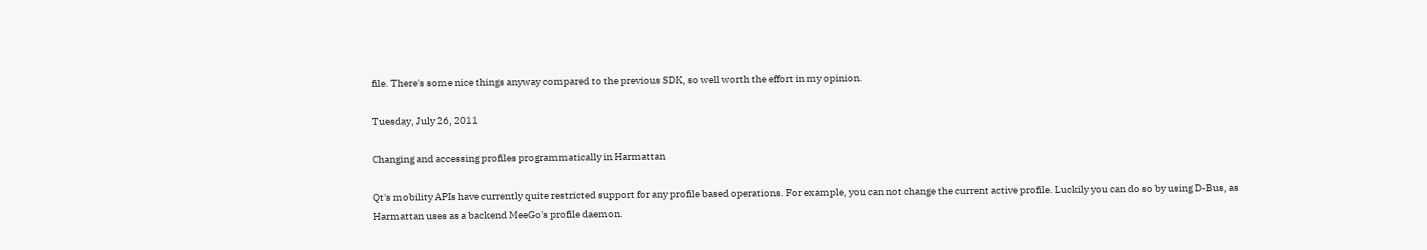file. There's some nice things anyway compared to the previous SDK, so well worth the effort in my opinion.

Tuesday, July 26, 2011

Changing and accessing profiles programmatically in Harmattan

Qt's mobility APIs have currently quite restricted support for any profile based operations. For example, you can not change the current active profile. Luckily you can do so by using D-Bus, as Harmattan uses as a backend MeeGo's profile daemon.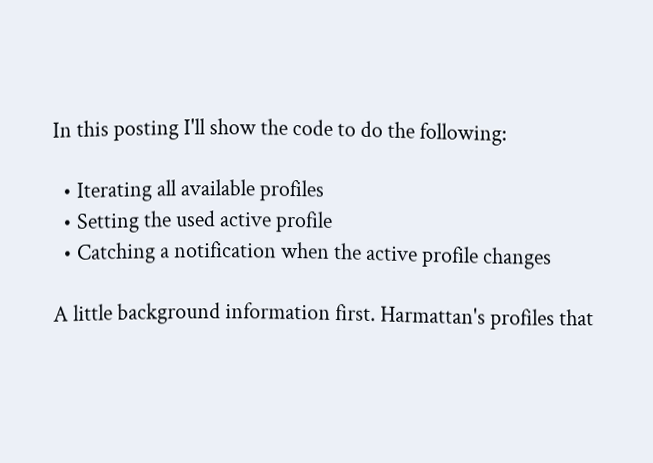In this posting I'll show the code to do the following:

  • Iterating all available profiles
  • Setting the used active profile
  • Catching a notification when the active profile changes

A little background information first. Harmattan's profiles that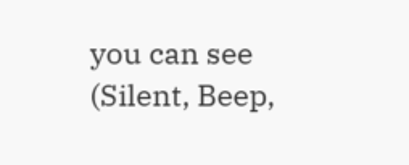you can see (Silent, Beep,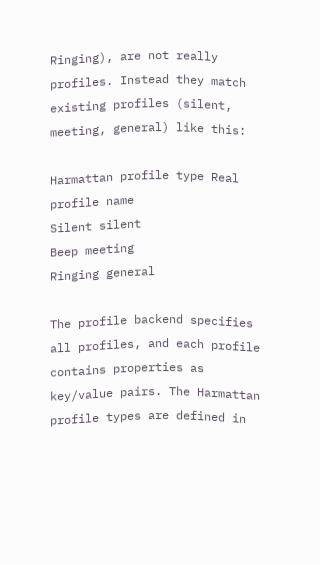Ringing), are not really profiles. Instead they match existing profiles (silent, meeting, general) like this:

Harmattan profile type Real profile name
Silent silent
Beep meeting
Ringing general

The profile backend specifies all profiles, and each profile contains properties as key/value pairs. The Harmattan profile types are defined in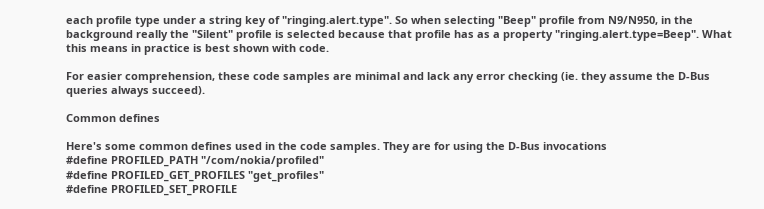each profile type under a string key of "ringing.alert.type". So when selecting "Beep" profile from N9/N950, in the background really the "Silent" profile is selected because that profile has as a property "ringing.alert.type=Beep". What this means in practice is best shown with code.

For easier comprehension, these code samples are minimal and lack any error checking (ie. they assume the D-Bus queries always succeed).

Common defines

Here's some common defines used in the code samples. They are for using the D-Bus invocations
#define PROFILED_PATH "/com/nokia/profiled"
#define PROFILED_GET_PROFILES "get_profiles"
#define PROFILED_SET_PROFILE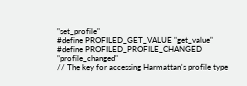"set_profile"
#define PROFILED_GET_VALUE "get_value"
#define PROFILED_PROFILE_CHANGED "profile_changed"
// The key for accessing Harmattan's profile type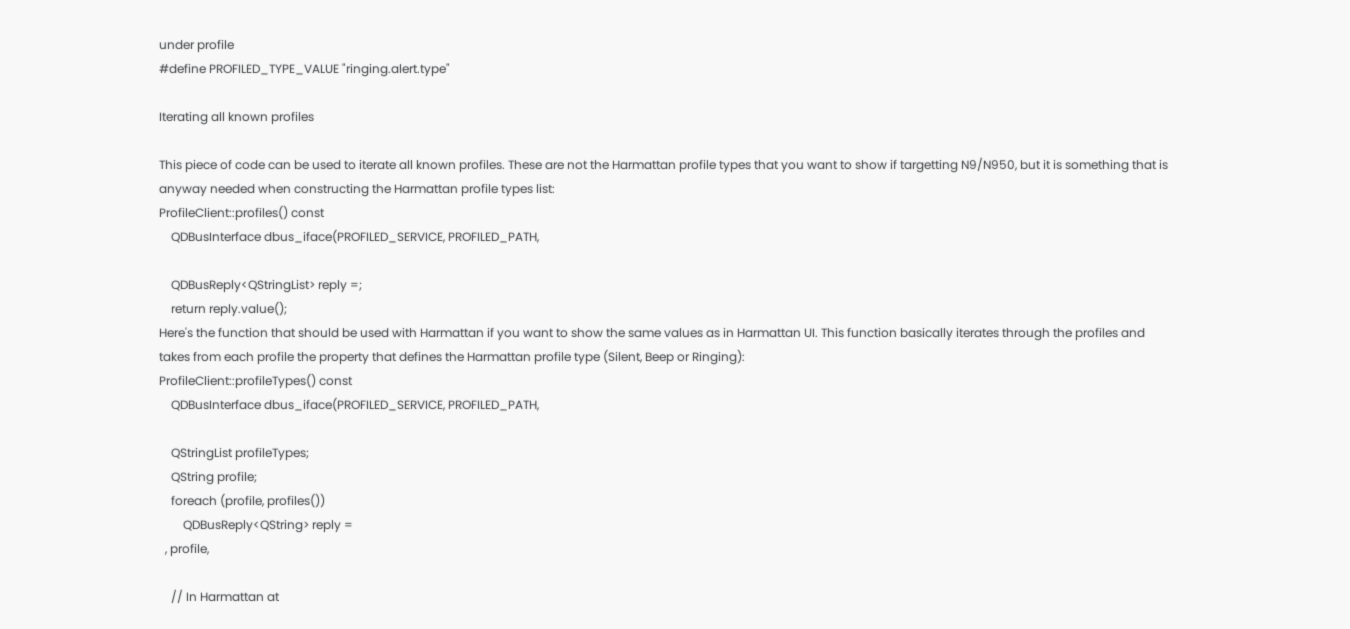under profile
#define PROFILED_TYPE_VALUE "ringing.alert.type"

Iterating all known profiles

This piece of code can be used to iterate all known profiles. These are not the Harmattan profile types that you want to show if targetting N9/N950, but it is something that is anyway needed when constructing the Harmattan profile types list:
ProfileClient::profiles() const
    QDBusInterface dbus_iface(PROFILED_SERVICE, PROFILED_PATH,

    QDBusReply<QStringList> reply =;
    return reply.value();
Here's the function that should be used with Harmattan if you want to show the same values as in Harmattan UI. This function basically iterates through the profiles and takes from each profile the property that defines the Harmattan profile type (Silent, Beep or Ringing):
ProfileClient::profileTypes() const
    QDBusInterface dbus_iface(PROFILED_SERVICE, PROFILED_PATH,

    QStringList profileTypes;
    QString profile;
    foreach (profile, profiles())
        QDBusReply<QString> reply =
  , profile,

    // In Harmattan at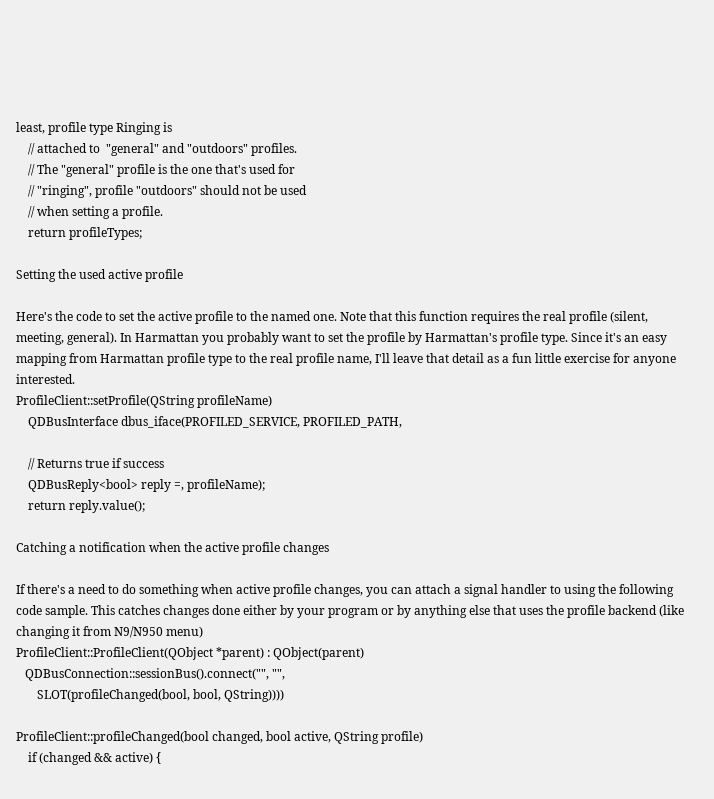least, profile type Ringing is
    // attached to  "general" and "outdoors" profiles.
    // The "general" profile is the one that's used for
    // "ringing", profile "outdoors" should not be used
    // when setting a profile.
    return profileTypes;

Setting the used active profile

Here's the code to set the active profile to the named one. Note that this function requires the real profile (silent, meeting, general). In Harmattan you probably want to set the profile by Harmattan's profile type. Since it's an easy mapping from Harmattan profile type to the real profile name, I'll leave that detail as a fun little exercise for anyone interested.
ProfileClient::setProfile(QString profileName)
    QDBusInterface dbus_iface(PROFILED_SERVICE, PROFILED_PATH,

    // Returns true if success
    QDBusReply<bool> reply =, profileName);
    return reply.value();

Catching a notification when the active profile changes

If there's a need to do something when active profile changes, you can attach a signal handler to using the following code sample. This catches changes done either by your program or by anything else that uses the profile backend (like changing it from N9/N950 menu)
ProfileClient::ProfileClient(QObject *parent) : QObject(parent)
   QDBusConnection::sessionBus().connect("", "",
       SLOT(profileChanged(bool, bool, QString))))

ProfileClient::profileChanged(bool changed, bool active, QString profile)
    if (changed && active) {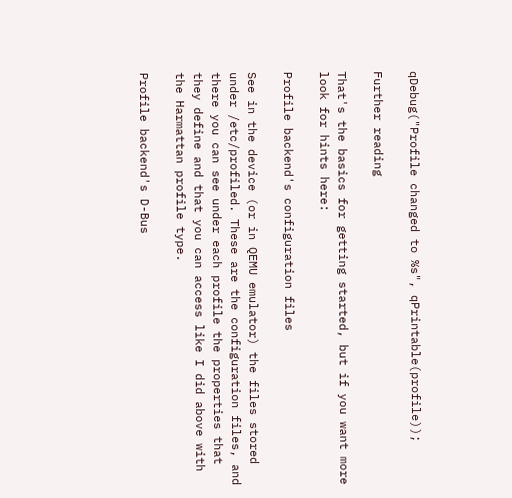qDebug("Profile changed to %s", qPrintable(profile));

Further reading

That's the basics for getting started, but if you want more look for hints here:

Profile backend's configuration files

See in the device (or in QEMU emulator) the files stored under /etc/profiled. These are the configuration files, and there you can see under each profile the properties that they define and that you can access like I did above with the Harmattan profile type.

Profile backend's D-Bus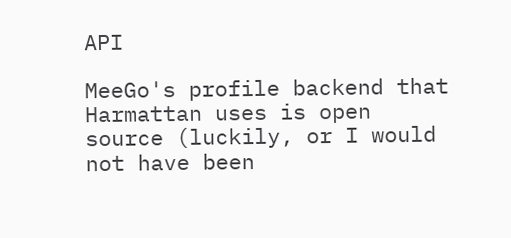API

MeeGo's profile backend that Harmattan uses is open source (luckily, or I would not have been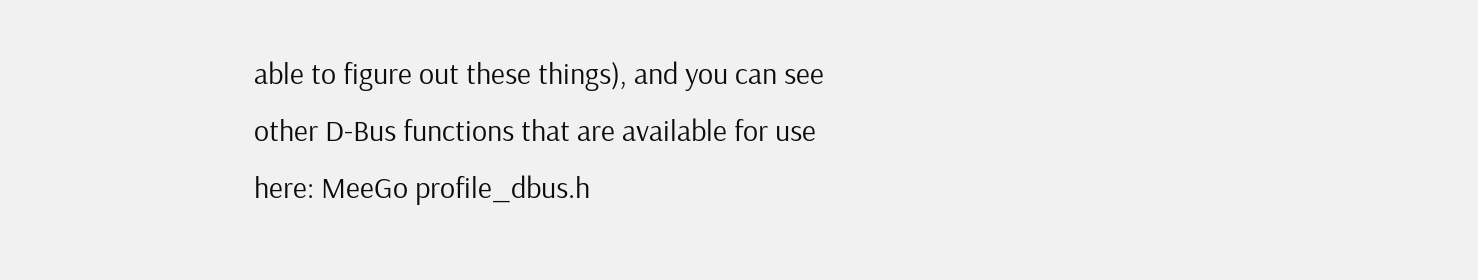able to figure out these things), and you can see other D-Bus functions that are available for use here: MeeGo profile_dbus.h